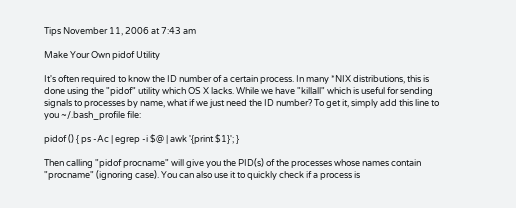Tips November 11, 2006 at 7:43 am

Make Your Own pidof Utility

It's often required to know the ID number of a certain process. In many *NIX distributions, this is done using the "pidof" utility which OS X lacks. While we have "killall" which is useful for sending signals to processes by name, what if we just need the ID number? To get it, simply add this line to you ~/.bash_profile file:

pidof () { ps -Ac | egrep -i $@ | awk '{print $1}'; }

Then calling "pidof procname" will give you the PID(s) of the processes whose names contain "procname" (ignoring case). You can also use it to quickly check if a process is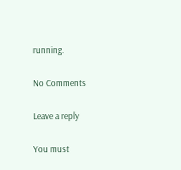running.

No Comments

Leave a reply

You must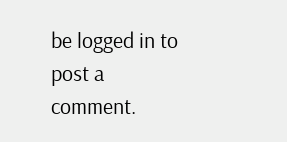be logged in to post a comment.